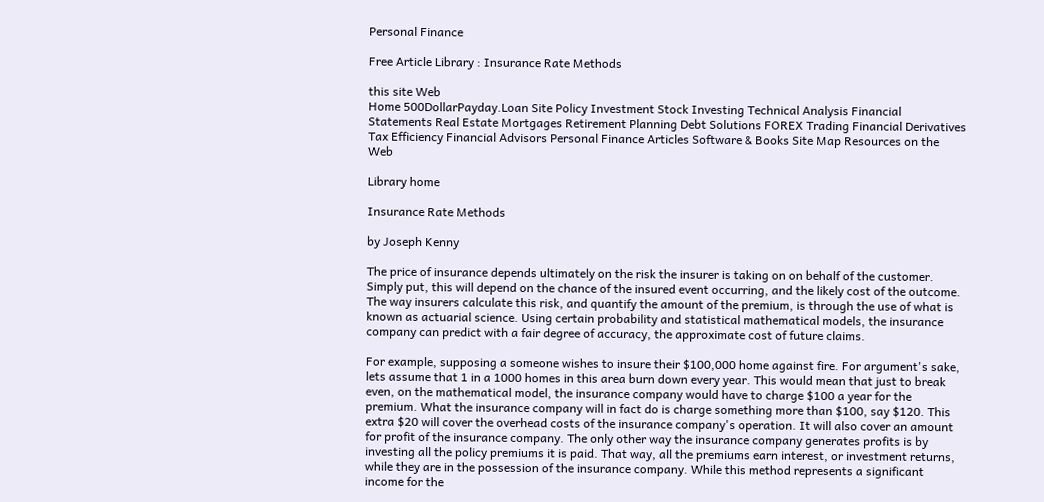Personal Finance

Free Article Library : Insurance Rate Methods

this site Web
Home 500DollarPayday.Loan Site Policy Investment Stock Investing Technical Analysis Financial Statements Real Estate Mortgages Retirement Planning Debt Solutions FOREX Trading Financial Derivatives Tax Efficiency Financial Advisors Personal Finance Articles Software & Books Site Map Resources on the Web

Library home

Insurance Rate Methods

by Joseph Kenny

The price of insurance depends ultimately on the risk the insurer is taking on on behalf of the customer. Simply put, this will depend on the chance of the insured event occurring, and the likely cost of the outcome. The way insurers calculate this risk, and quantify the amount of the premium, is through the use of what is known as actuarial science. Using certain probability and statistical mathematical models, the insurance company can predict with a fair degree of accuracy, the approximate cost of future claims.

For example, supposing a someone wishes to insure their $100,000 home against fire. For argument's sake, lets assume that 1 in a 1000 homes in this area burn down every year. This would mean that just to break even, on the mathematical model, the insurance company would have to charge $100 a year for the premium. What the insurance company will in fact do is charge something more than $100, say $120. This extra $20 will cover the overhead costs of the insurance company's operation. It will also cover an amount for profit of the insurance company. The only other way the insurance company generates profits is by investing all the policy premiums it is paid. That way, all the premiums earn interest, or investment returns, while they are in the possession of the insurance company. While this method represents a significant income for the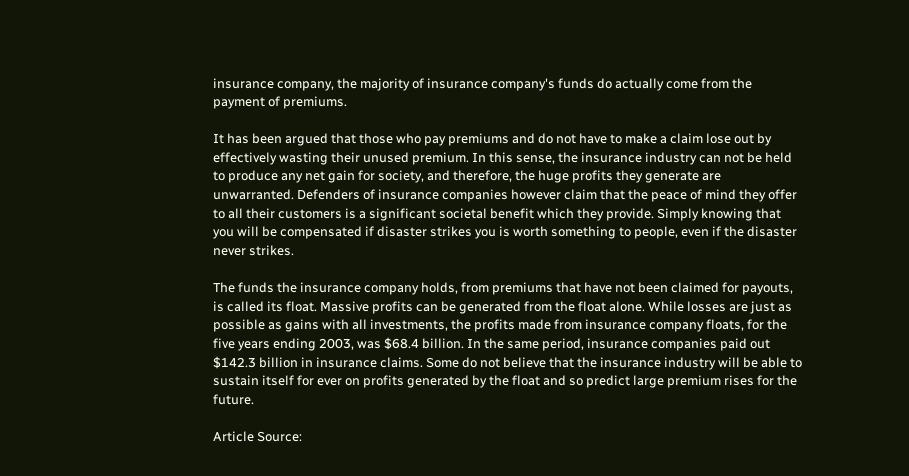insurance company, the majority of insurance company's funds do actually come from the payment of premiums.

It has been argued that those who pay premiums and do not have to make a claim lose out by effectively wasting their unused premium. In this sense, the insurance industry can not be held to produce any net gain for society, and therefore, the huge profits they generate are unwarranted. Defenders of insurance companies however claim that the peace of mind they offer to all their customers is a significant societal benefit which they provide. Simply knowing that you will be compensated if disaster strikes you is worth something to people, even if the disaster never strikes.

The funds the insurance company holds, from premiums that have not been claimed for payouts, is called its float. Massive profits can be generated from the float alone. While losses are just as possible as gains with all investments, the profits made from insurance company floats, for the five years ending 2003, was $68.4 billion. In the same period, insurance companies paid out $142.3 billion in insurance claims. Some do not believe that the insurance industry will be able to sustain itself for ever on profits generated by the float and so predict large premium rises for the future.

Article Source: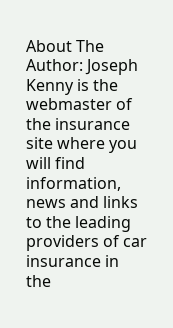About The Author: Joseph Kenny is the webmaster of the insurance site where you will find information, news and links to the leading providers of car insurance in the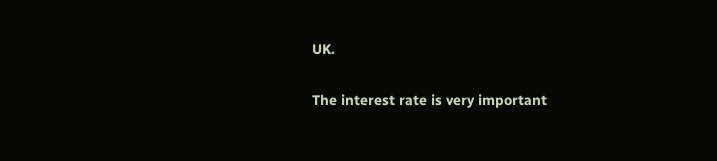UK.

The interest rate is very important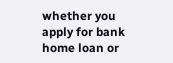whether you apply for bank home loan or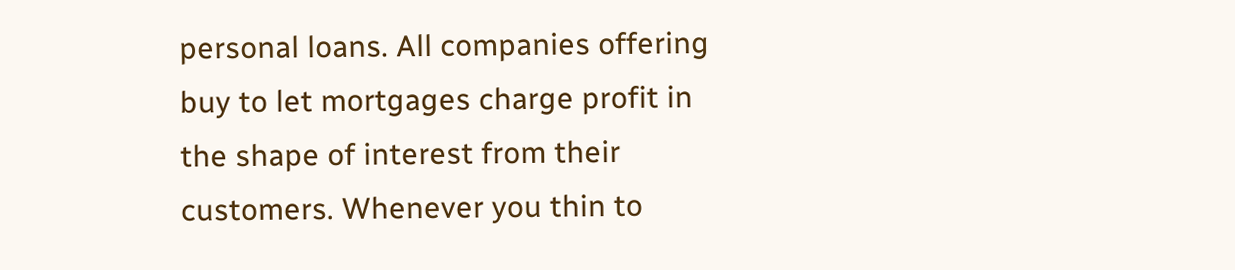personal loans. All companies offering buy to let mortgages charge profit in the shape of interest from their customers. Whenever you thin to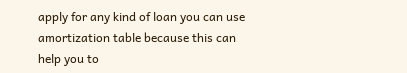apply for any kind of loan you can use amortization table because this can help you to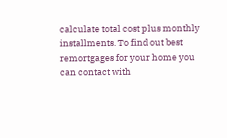calculate total cost plus monthly installments. To find out best remortgages for your home you can contact with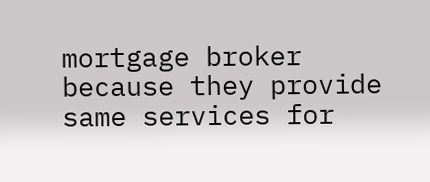mortgage broker because they provide same services for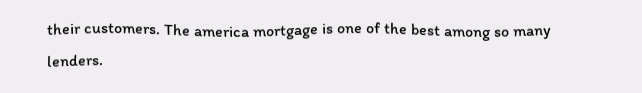their customers. The america mortgage is one of the best among so many lenders.